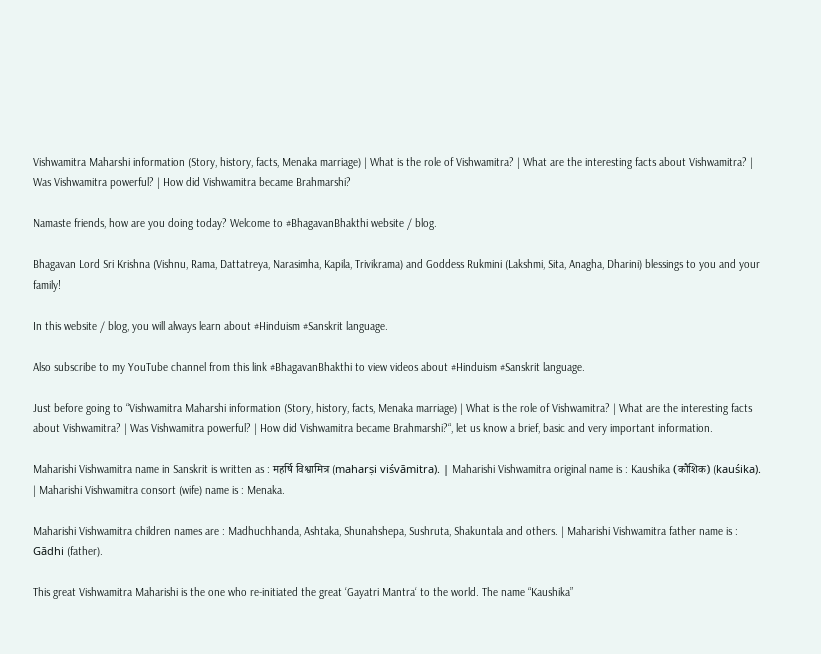Vishwamitra Maharshi information (Story, history, facts, Menaka marriage) | What is the role of Vishwamitra? | What are the interesting facts about Vishwamitra? | Was Vishwamitra powerful? | How did Vishwamitra became Brahmarshi?

Namaste friends, how are you doing today? Welcome to #BhagavanBhakthi website / blog.

Bhagavan Lord Sri Krishna (Vishnu, Rama, Dattatreya, Narasimha, Kapila, Trivikrama) and Goddess Rukmini (Lakshmi, Sita, Anagha, Dharini) blessings to you and your family!

In this website / blog, you will always learn about #Hinduism #Sanskrit language.

Also subscribe to my YouTube channel from this link #BhagavanBhakthi to view videos about #Hinduism #Sanskrit language.

Just before going to “Vishwamitra Maharshi information (Story, history, facts, Menaka marriage) | What is the role of Vishwamitra? | What are the interesting facts about Vishwamitra? | Was Vishwamitra powerful? | How did Vishwamitra became Brahmarshi?“, let us know a brief, basic and very important information.

Maharishi Vishwamitra name in Sanskrit is written as : महर्षि विश्वामित्र (maharṣi viśvāmitra). | Maharishi Vishwamitra original name is : Kaushika (कौशिक) (kauśika). | Maharishi Vishwamitra consort (wife) name is : Menaka.

Maharishi Vishwamitra children names are : Madhuchhanda, Ashtaka, Shunahshepa, Sushruta, Shakuntala and others. | Maharishi Vishwamitra father name is : Gādhi (father).

This great Vishwamitra Maharishi is the one who re-initiated the great ‘Gayatri Mantra‘ to the world. The name “Kaushika”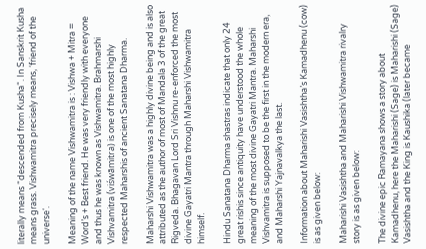literally means “descended from Kusha“. In Sanskrit Kusha means grass. Vishwamitra precisely means, ‘friend of the universe‘.

Meaning of the name Vishwamitra is : Vishwa + Mitra = Word’s + Best friend. He was very friendly with everyone and thus he was known as Vishwamitra. Brahmarshi Vishvamitra (viśwāmitra) is one of the most highly respected Maharshis of ancient Sanatana Dharma.

Maharshi Vishwamitra was a highly divine being and is also attributed as the author of most of Mandala 3 of the great Rigveda. Bhagavan Lord Sri Vishnu re-enforced the most divine Gayatri Mantra through Maharshi Vishwamitra himself.

Hindu Sanatana Dharma shastras indicate that only 24 great rishis since antiquity have understood the whole meaning of the most divine Gayatri Mantra. Maharshi Vishvamitra is supposed to be the first in the modern era, and Maharshi Yajnavalkya the last.

Information about Maharishi Vasishtha’s Kamadhenu (cow) is as given below:

Maharishi Vasishtha and Maharishi Vishwamitra rivalry story is as given below:

The divine epic Ramayana shows a story about Kamadhenu, here the Maharishi (Sage) is Maharishi (Sage) Vasishtha and the King is Kaushika (later became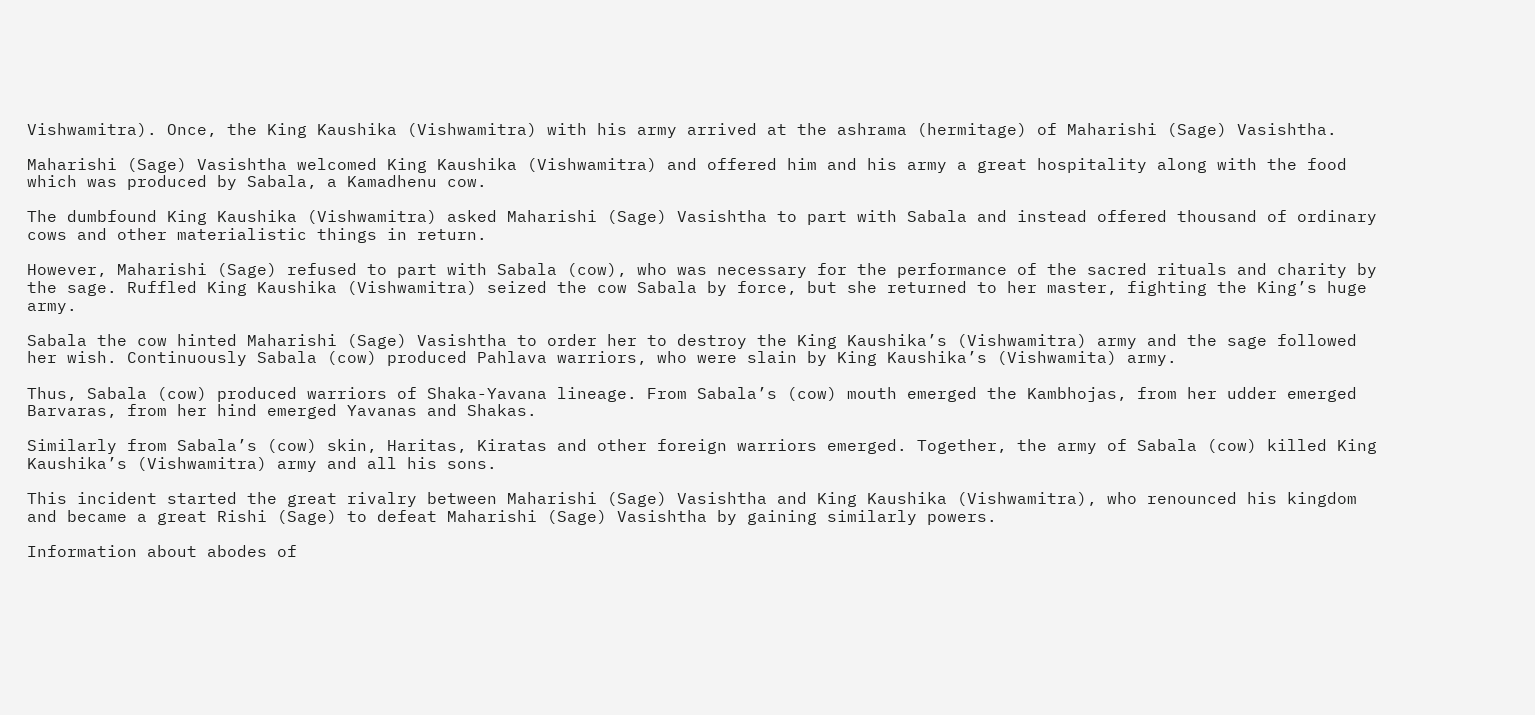Vishwamitra). Once, the King Kaushika (Vishwamitra) with his army arrived at the ashrama (hermitage) of Maharishi (Sage) Vasishtha.

Maharishi (Sage) Vasishtha welcomed King Kaushika (Vishwamitra) and offered him and his army a great hospitality along with the food which was produced by Sabala, a Kamadhenu cow.

The dumbfound King Kaushika (Vishwamitra) asked Maharishi (Sage) Vasishtha to part with Sabala and instead offered thousand of ordinary cows and other materialistic things in return.

However, Maharishi (Sage) refused to part with Sabala (cow), who was necessary for the performance of the sacred rituals and charity by the sage. Ruffled King Kaushika (Vishwamitra) seized the cow Sabala by force, but she returned to her master, fighting the King’s huge army.

Sabala the cow hinted Maharishi (Sage) Vasishtha to order her to destroy the King Kaushika’s (Vishwamitra) army and the sage followed her wish. Continuously Sabala (cow) produced Pahlava warriors, who were slain by King Kaushika’s (Vishwamita) army.

Thus, Sabala (cow) produced warriors of Shaka-Yavana lineage. From Sabala’s (cow) mouth emerged the Kambhojas, from her udder emerged Barvaras, from her hind emerged Yavanas and Shakas.

Similarly from Sabala’s (cow) skin, Haritas, Kiratas and other foreign warriors emerged. Together, the army of Sabala (cow) killed King Kaushika’s (Vishwamitra) army and all his sons.

This incident started the great rivalry between Maharishi (Sage) Vasishtha and King Kaushika (Vishwamitra), who renounced his kingdom and became a great Rishi (Sage) to defeat Maharishi (Sage) Vasishtha by gaining similarly powers.

Information about abodes of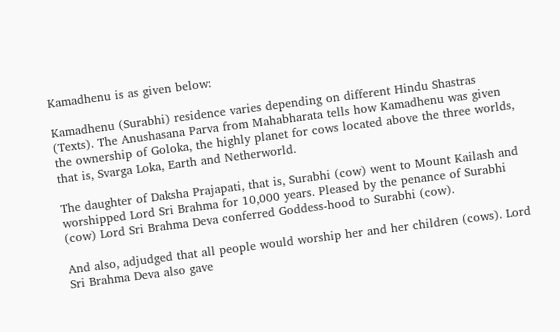Kamadhenu is as given below:

Kamadhenu (Surabhi) residence varies depending on different Hindu Shastras (Texts). The Anushasana Parva from Mahabharata tells how Kamadhenu was given the ownership of Goloka, the highly planet for cows located above the three worlds, that is, Svarga Loka, Earth and Netherworld.

The daughter of Daksha Prajapati, that is, Surabhi (cow) went to Mount Kailash and worshipped Lord Sri Brahma for 10,000 years. Pleased by the penance of Surabhi (cow) Lord Sri Brahma Deva conferred Goddess-hood to Surabhi (cow).

And also, adjudged that all people would worship her and her children (cows). Lord Sri Brahma Deva also gave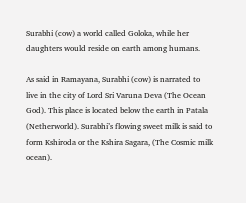Surabhi (cow) a world called Goloka, while her daughters would reside on earth among humans.

As said in Ramayana, Surabhi (cow) is narrated to live in the city of Lord Sri Varuna Deva (The Ocean God). This place is located below the earth in Patala (Netherworld). Surabhi’s flowing sweet milk is said to form Kshiroda or the Kshira Sagara, (The Cosmic milk ocean).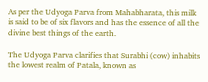As per the Udyoga Parva from Mahabharata, this milk is said to be of six flavors and has the essence of all the divine best things of the earth.

The Udyoga Parva clarifies that Surabhi (cow) inhabits the lowest realm of Patala, known as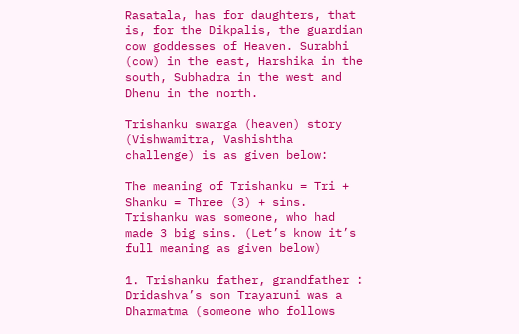Rasatala, has for daughters, that is, for the Dikpalis, the guardian cow goddesses of Heaven. Surabhi (cow) in the east, Harshika in the south, Subhadra in the west and Dhenu in the north.

Trishanku swarga (heaven) story (Vishwamitra, Vashishtha challenge) is as given below:

The meaning of Trishanku = Tri + Shanku = Three (3) + sins. Trishanku was someone, who had made 3 big sins. (Let’s know it’s full meaning as given below)

1. Trishanku father, grandfather : Dridashva’s son Trayaruni was a Dharmatma (someone who follows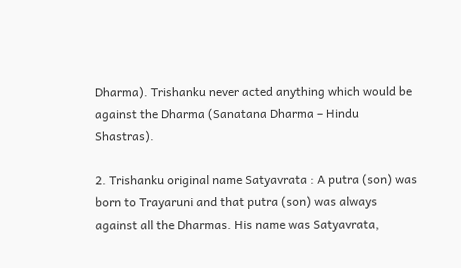Dharma). Trishanku never acted anything which would be against the Dharma (Sanatana Dharma – Hindu Shastras).

2. Trishanku original name Satyavrata : A putra (son) was born to Trayaruni and that putra (son) was always against all the Dharmas. His name was Satyavrata,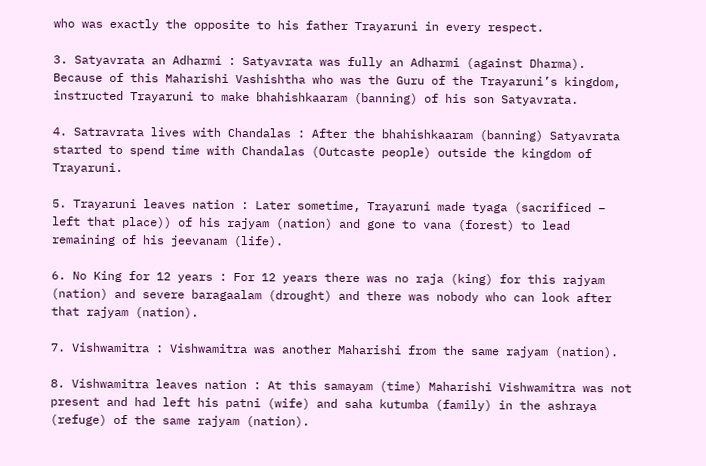who was exactly the opposite to his father Trayaruni in every respect.

3. Satyavrata an Adharmi : Satyavrata was fully an Adharmi (against Dharma). Because of this Maharishi Vashishtha who was the Guru of the Trayaruni’s kingdom, instructed Trayaruni to make bhahishkaaram (banning) of his son Satyavrata.

4. Satravrata lives with Chandalas : After the bhahishkaaram (banning) Satyavrata started to spend time with Chandalas (Outcaste people) outside the kingdom of Trayaruni.

5. Trayaruni leaves nation : Later sometime, Trayaruni made tyaga (sacrificed – left that place)) of his rajyam (nation) and gone to vana (forest) to lead remaining of his jeevanam (life).

6. No King for 12 years : For 12 years there was no raja (king) for this rajyam (nation) and severe baragaalam (drought) and there was nobody who can look after that rajyam (nation).

7. Vishwamitra : Vishwamitra was another Maharishi from the same rajyam (nation).

8. Vishwamitra leaves nation : At this samayam (time) Maharishi Vishwamitra was not present and had left his patni (wife) and saha kutumba (family) in the ashraya (refuge) of the same rajyam (nation).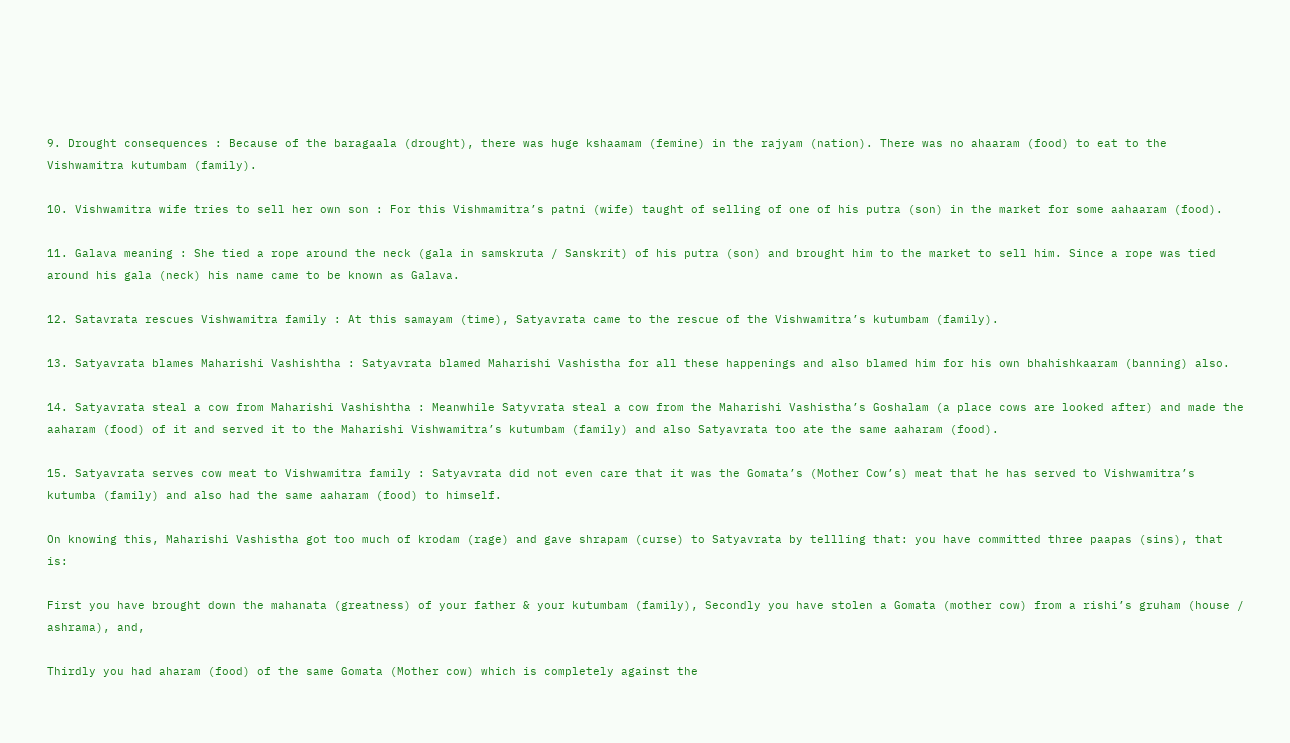9. Drought consequences : Because of the baragaala (drought), there was huge kshaamam (femine) in the rajyam (nation). There was no ahaaram (food) to eat to the Vishwamitra kutumbam (family).

10. Vishwamitra wife tries to sell her own son : For this Vishmamitra’s patni (wife) taught of selling of one of his putra (son) in the market for some aahaaram (food).

11. Galava meaning : She tied a rope around the neck (gala in samskruta / Sanskrit) of his putra (son) and brought him to the market to sell him. Since a rope was tied around his gala (neck) his name came to be known as Galava.

12. Satavrata rescues Vishwamitra family : At this samayam (time), Satyavrata came to the rescue of the Vishwamitra’s kutumbam (family).

13. Satyavrata blames Maharishi Vashishtha : Satyavrata blamed Maharishi Vashistha for all these happenings and also blamed him for his own bhahishkaaram (banning) also.

14. Satyavrata steal a cow from Maharishi Vashishtha : Meanwhile Satyvrata steal a cow from the Maharishi Vashistha’s Goshalam (a place cows are looked after) and made the aaharam (food) of it and served it to the Maharishi Vishwamitra’s kutumbam (family) and also Satyavrata too ate the same aaharam (food).

15. Satyavrata serves cow meat to Vishwamitra family : Satyavrata did not even care that it was the Gomata’s (Mother Cow’s) meat that he has served to Vishwamitra’s kutumba (family) and also had the same aaharam (food) to himself.

On knowing this, Maharishi Vashistha got too much of krodam (rage) and gave shrapam (curse) to Satyavrata by tellling that: you have committed three paapas (sins), that is:

First you have brought down the mahanata (greatness) of your father & your kutumbam (family), Secondly you have stolen a Gomata (mother cow) from a rishi’s gruham (house / ashrama), and,

Thirdly you had aharam (food) of the same Gomata (Mother cow) which is completely against the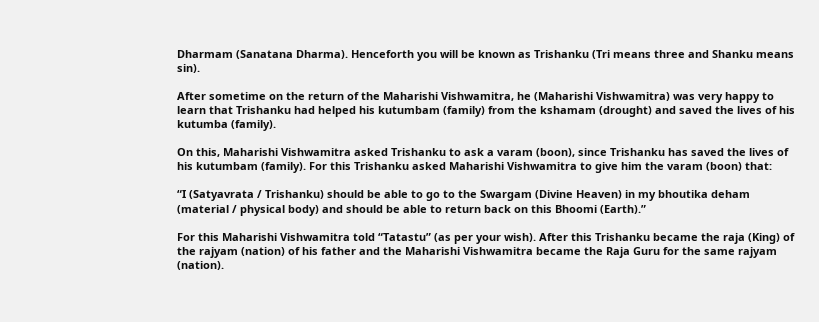Dharmam (Sanatana Dharma). Henceforth you will be known as Trishanku (Tri means three and Shanku means sin).

After sometime on the return of the Maharishi Vishwamitra, he (Maharishi Vishwamitra) was very happy to learn that Trishanku had helped his kutumbam (family) from the kshamam (drought) and saved the lives of his kutumba (family).

On this, Maharishi Vishwamitra asked Trishanku to ask a varam (boon), since Trishanku has saved the lives of his kutumbam (family). For this Trishanku asked Maharishi Vishwamitra to give him the varam (boon) that:

“I (Satyavrata / Trishanku) should be able to go to the Swargam (Divine Heaven) in my bhoutika deham (material / physical body) and should be able to return back on this Bhoomi (Earth).”

For this Maharishi Vishwamitra told “Tatastu” (as per your wish). After this Trishanku became the raja (King) of the rajyam (nation) of his father and the Maharishi Vishwamitra became the Raja Guru for the same rajyam (nation).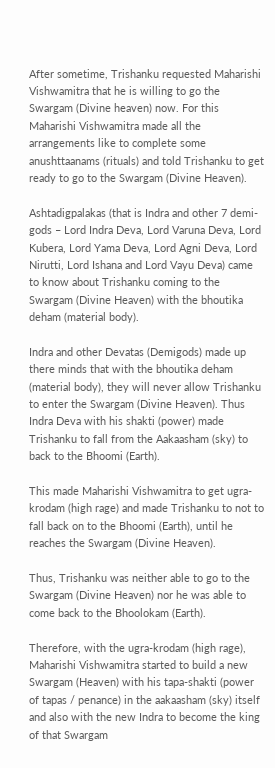After sometime, Trishanku requested Maharishi Vishwamitra that he is willing to go the Swargam (Divine heaven) now. For this Maharishi Vishwamitra made all the arrangements like to complete some anushttaanams (rituals) and told Trishanku to get ready to go to the Swargam (Divine Heaven).

Ashtadigpalakas (that is Indra and other 7 demi-gods – Lord Indra Deva, Lord Varuna Deva, Lord Kubera, Lord Yama Deva, Lord Agni Deva, Lord Nirutti, Lord Ishana and Lord Vayu Deva) came to know about Trishanku coming to the Swargam (Divine Heaven) with the bhoutika deham (material body).

Indra and other Devatas (Demigods) made up there minds that with the bhoutika deham (material body), they will never allow Trishanku to enter the Swargam (Divine Heaven). Thus Indra Deva with his shakti (power) made Trishanku to fall from the Aakaasham (sky) to back to the Bhoomi (Earth).

This made Maharishi Vishwamitra to get ugra-krodam (high rage) and made Trishanku to not to fall back on to the Bhoomi (Earth), until he reaches the Swargam (Divine Heaven).

Thus, Trishanku was neither able to go to the Swargam (Divine Heaven) nor he was able to come back to the Bhoolokam (Earth).

Therefore, with the ugra-krodam (high rage), Maharishi Vishwamitra started to build a new Swargam (Heaven) with his tapa-shakti (power of tapas / penance) in the aakaasham (sky) itself and also with the new Indra to become the king of that Swargam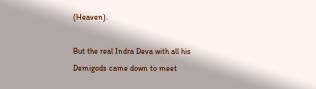(Heaven).

But the real Indra Deva with all his Demigods came down to meet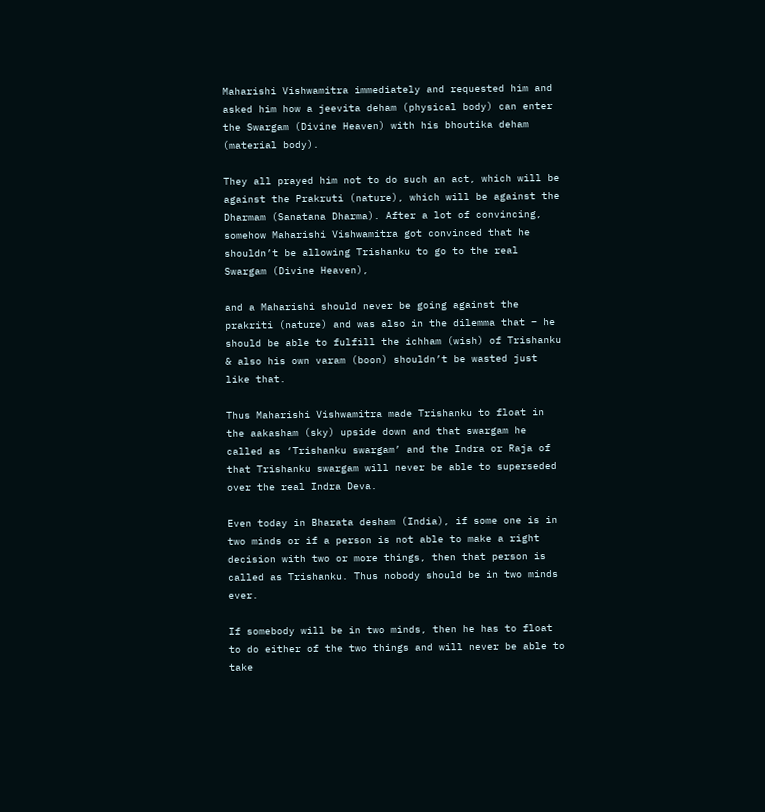Maharishi Vishwamitra immediately and requested him and asked him how a jeevita deham (physical body) can enter the Swargam (Divine Heaven) with his bhoutika deham (material body).

They all prayed him not to do such an act, which will be against the Prakruti (nature), which will be against the Dharmam (Sanatana Dharma). After a lot of convincing, somehow Maharishi Vishwamitra got convinced that he shouldn’t be allowing Trishanku to go to the real Swargam (Divine Heaven),

and a Maharishi should never be going against the prakriti (nature) and was also in the dilemma that – he should be able to fulfill the ichham (wish) of Trishanku & also his own varam (boon) shouldn’t be wasted just like that.

Thus Maharishi Vishwamitra made Trishanku to float in the aakasham (sky) upside down and that swargam he called as ‘Trishanku swargam’ and the Indra or Raja of that Trishanku swargam will never be able to superseded over the real Indra Deva.

Even today in Bharata desham (India), if some one is in two minds or if a person is not able to make a right decision with two or more things, then that person is called as Trishanku. Thus nobody should be in two minds ever.

If somebody will be in two minds, then he has to float to do either of the two things and will never be able to take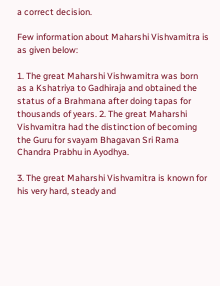a correct decision.

Few information about Maharshi Vishvamitra is as given below:

1. The great Maharshi Vishwamitra was born as a Kshatriya to Gadhiraja and obtained the status of a Brahmana after doing tapas for thousands of years. 2. The great Maharshi Vishvamitra had the distinction of becoming the Guru for svayam Bhagavan Sri Rama Chandra Prabhu in Ayodhya.

3. The great Maharshi Vishvamitra is known for his very hard, steady and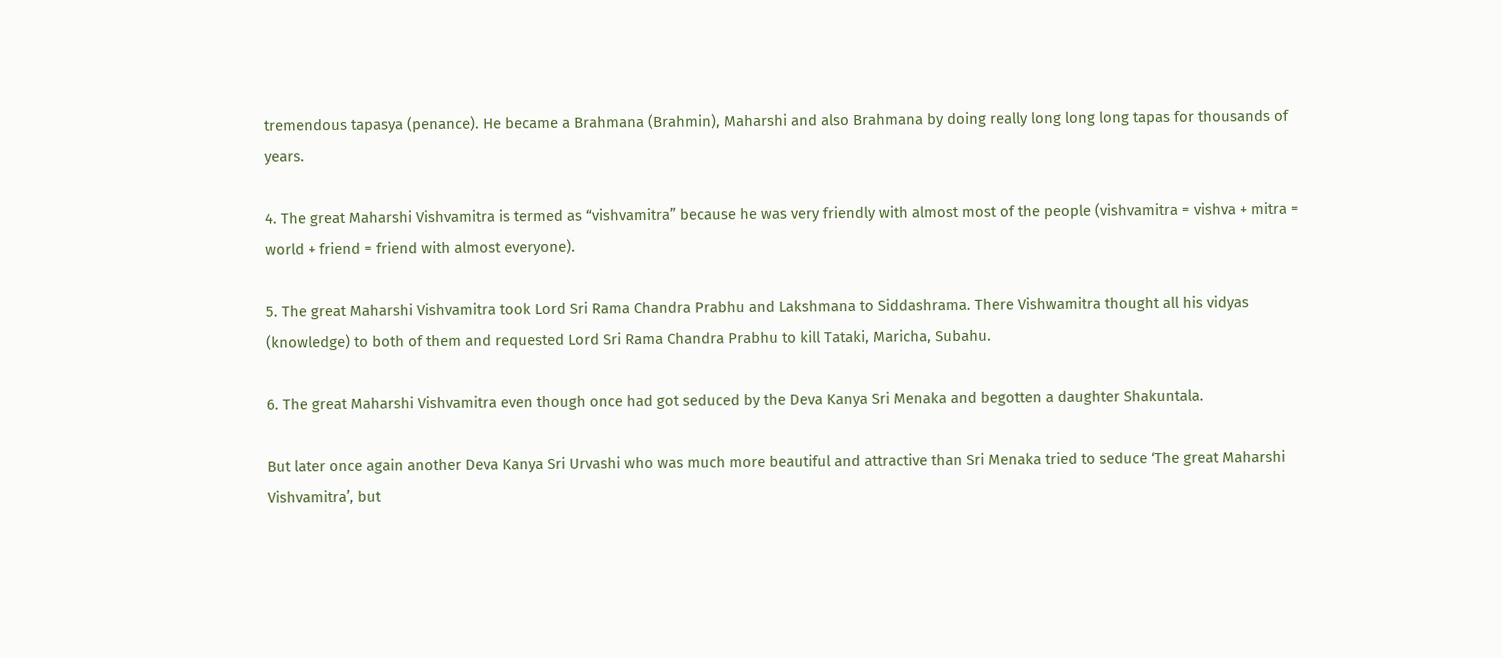tremendous tapasya (penance). He became a Brahmana (Brahmin), Maharshi and also Brahmana by doing really long long long tapas for thousands of years.

4. The great Maharshi Vishvamitra is termed as “vishvamitra” because he was very friendly with almost most of the people (vishvamitra = vishva + mitra = world + friend = friend with almost everyone).

5. The great Maharshi Vishvamitra took Lord Sri Rama Chandra Prabhu and Lakshmana to Siddashrama. There Vishwamitra thought all his vidyas (knowledge) to both of them and requested Lord Sri Rama Chandra Prabhu to kill Tataki, Maricha, Subahu.

6. The great Maharshi Vishvamitra even though once had got seduced by the Deva Kanya Sri Menaka and begotten a daughter Shakuntala.

But later once again another Deva Kanya Sri Urvashi who was much more beautiful and attractive than Sri Menaka tried to seduce ‘The great Maharshi Vishvamitra’, but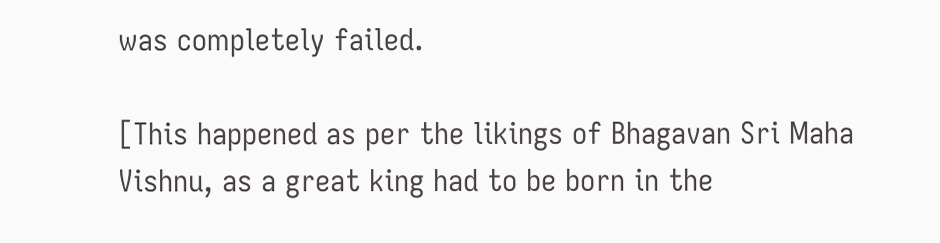was completely failed.

[This happened as per the likings of Bhagavan Sri Maha Vishnu, as a great king had to be born in the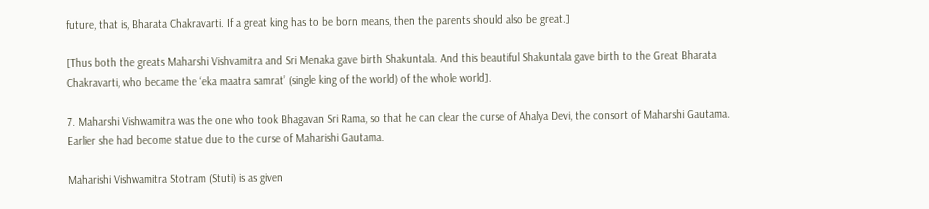future, that is, Bharata Chakravarti. If a great king has to be born means, then the parents should also be great.]

[Thus both the greats Maharshi Vishvamitra and Sri Menaka gave birth Shakuntala. And this beautiful Shakuntala gave birth to the Great Bharata Chakravarti, who became the ‘eka maatra samrat’ (single king of the world) of the whole world].

7. Maharshi Vishwamitra was the one who took Bhagavan Sri Rama, so that he can clear the curse of Ahalya Devi, the consort of Maharshi Gautama. Earlier she had become statue due to the curse of Maharishi Gautama.

Maharishi Vishwamitra Stotram (Stuti) is as given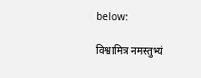below:

विश्वामित्र नमस्तुभ्यं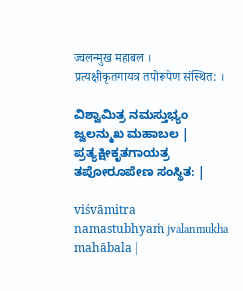ज्वलन्मुख महाबल ।
प्रत्यक्षीकृतगायत्र तपोरूपेण संस्थित: ।

ವಿಶ್ವಾಮಿತ್ರ ನಮಸ್ತುಭ್ಯಂ ಜ್ವಲನ್ಮುಖ ಮಹಾಬಲ |
ಪ್ರತ್ಯಕ್ಷೀಕೃತಗಾಯತ್ರ ತಪೋರೂಪೇಣ ಸಂಸ್ಥಿತ: |

viśvāmitra namastubhyaṁ jvalanmukha mahābala |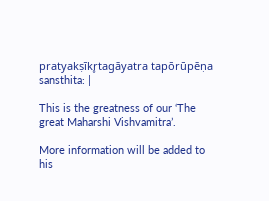pratyakṣīkr̥tagāyatra tapōrūpēṇa sansthita: |

This is the greatness of our ‘The great Maharshi Vishvamitra’.

More information will be added to his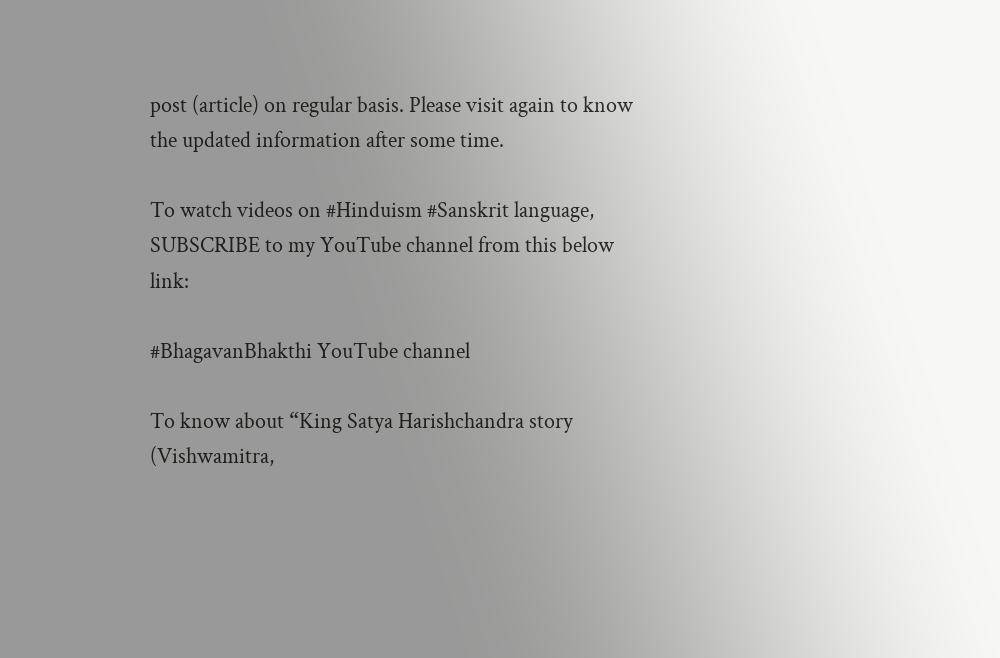post (article) on regular basis. Please visit again to know the updated information after some time.

To watch videos on #Hinduism #Sanskrit language, SUBSCRIBE to my YouTube channel from this below link:

#BhagavanBhakthi YouTube channel

To know about “King Satya Harishchandra story (Vishwamitra,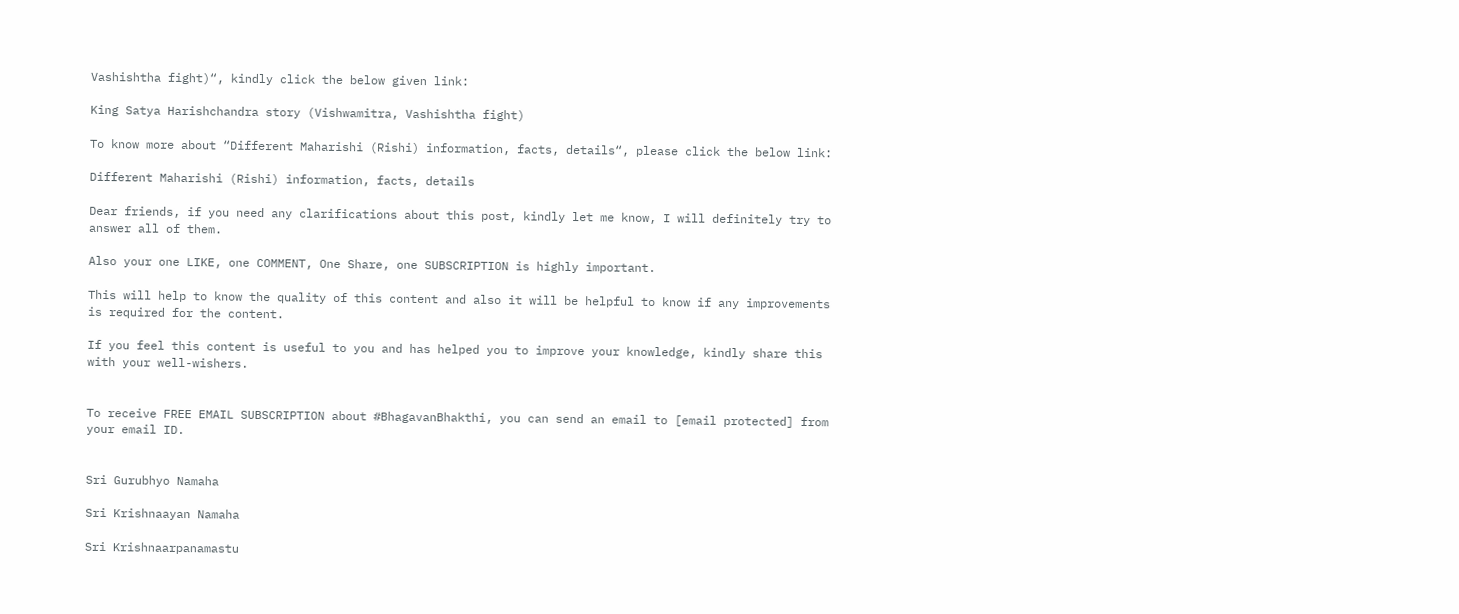Vashishtha fight)“, kindly click the below given link:

King Satya Harishchandra story (Vishwamitra, Vashishtha fight)

To know more about “Different Maharishi (Rishi) information, facts, details“, please click the below link:

Different Maharishi (Rishi) information, facts, details

Dear friends, if you need any clarifications about this post, kindly let me know, I will definitely try to answer all of them.

Also your one LIKE, one COMMENT, One Share, one SUBSCRIPTION is highly important.

This will help to know the quality of this content and also it will be helpful to know if any improvements is required for the content.

If you feel this content is useful to you and has helped you to improve your knowledge, kindly share this with your well-wishers.


To receive FREE EMAIL SUBSCRIPTION about #BhagavanBhakthi, you can send an email to [email protected] from your email ID.


Sri Gurubhyo Namaha

Sri Krishnaayan Namaha

Sri Krishnaarpanamastu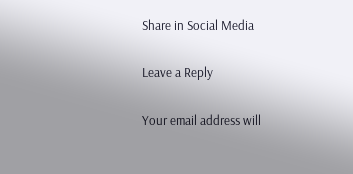Share in Social Media

Leave a Reply

Your email address will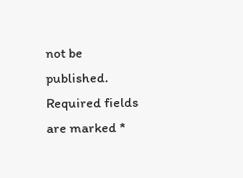not be published. Required fields are marked *